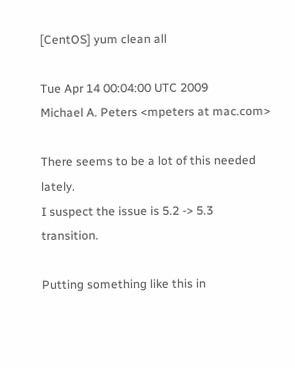[CentOS] yum clean all

Tue Apr 14 00:04:00 UTC 2009
Michael A. Peters <mpeters at mac.com>

There seems to be a lot of this needed lately.
I suspect the issue is 5.2 -> 5.3 transition.

Putting something like this in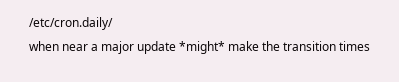/etc/cron.daily/
when near a major update *might* make the transition times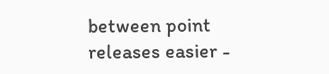between point
releases easier -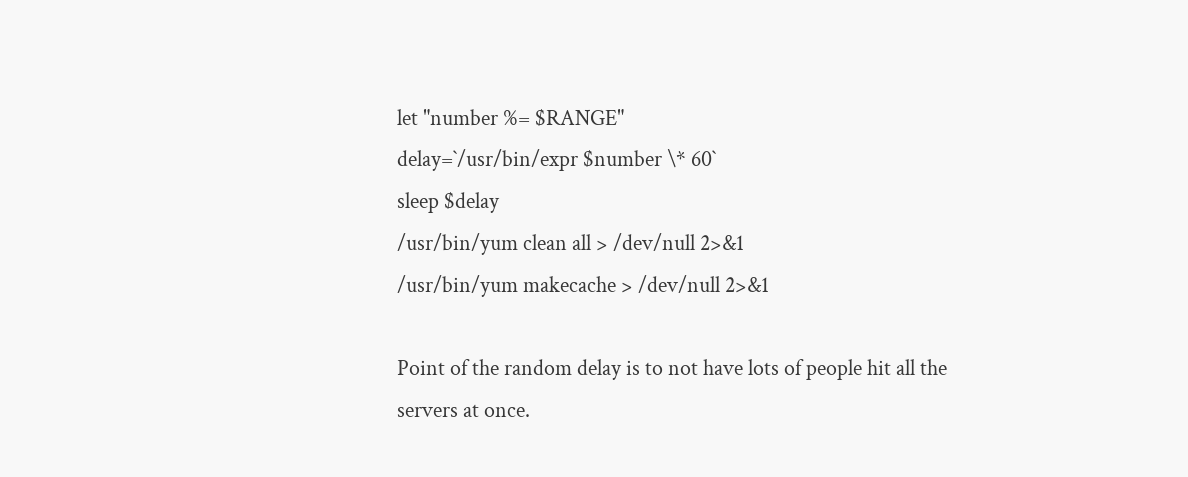let "number %= $RANGE"
delay=`/usr/bin/expr $number \* 60`
sleep $delay
/usr/bin/yum clean all > /dev/null 2>&1
/usr/bin/yum makecache > /dev/null 2>&1

Point of the random delay is to not have lots of people hit all the
servers at once.